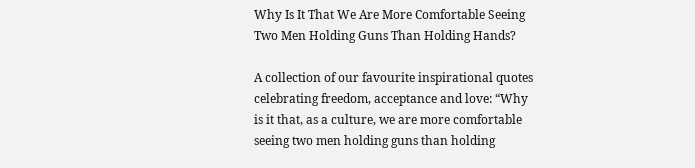Why Is It That We Are More Comfortable Seeing Two Men Holding Guns Than Holding Hands?

A collection of our favourite inspirational quotes celebrating freedom, acceptance and love: “Why is it that, as a culture, we are more comfortable seeing two men holding guns than holding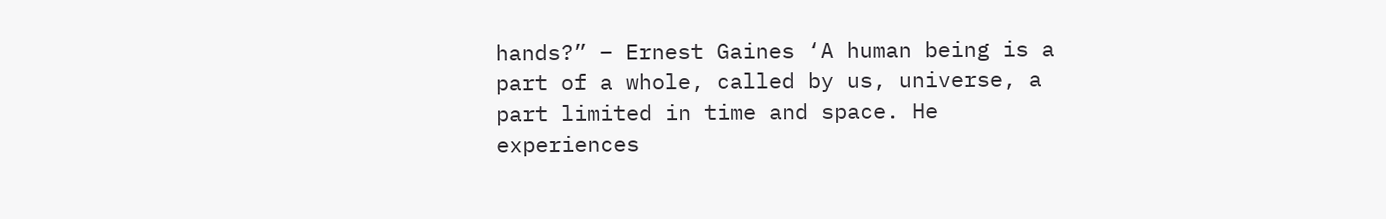hands?” – Ernest Gaines ‘A human being is a part of a whole, called by us, universe, a part limited in time and space. He experiences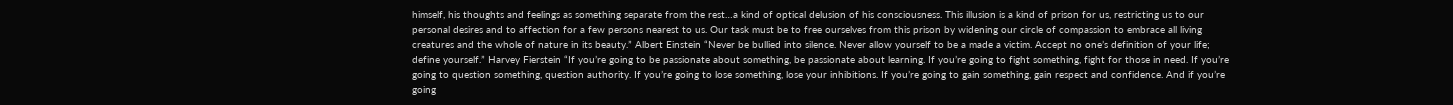himself, his thoughts and feelings as something separate from the rest…a kind of optical delusion of his consciousness. This illusion is a kind of prison for us, restricting us to our personal desires and to affection for a few persons nearest to us. Our task must be to free ourselves from this prison by widening our circle of compassion to embrace all living creatures and the whole of nature in its beauty.” Albert Einstein “Never be bullied into silence. Never allow yourself to be a made a victim. Accept no one’s definition of your life; define yourself.” Harvey Fierstein “If you’re going to be passionate about something, be passionate about learning. If you’re going to fight something, fight for those in need. If you’re going to question something, question authority. If you’re going to lose something, lose your inhibitions. If you’re going to gain something, gain respect and confidence. And if you’re going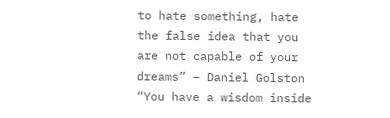to hate something, hate the false idea that you are not capable of your dreams” – Daniel Golston “You have a wisdom inside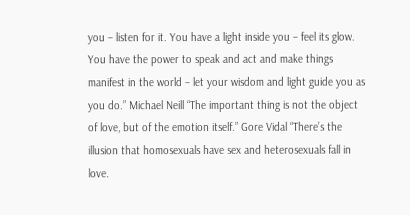you – listen for it. You have a light inside you – feel its glow. You have the power to speak and act and make things manifest in the world – let your wisdom and light guide you as you do.” Michael Neill “The important thing is not the object of love, but of the emotion itself.” Gore Vidal “There’s the illusion that homosexuals have sex and heterosexuals fall in love.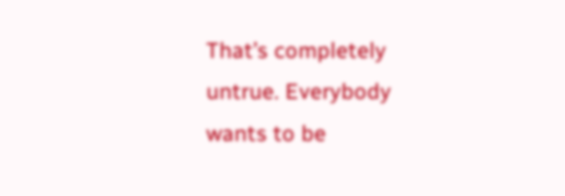That’s completely untrue. Everybody wants to be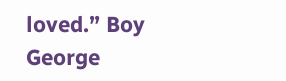loved.” Boy George